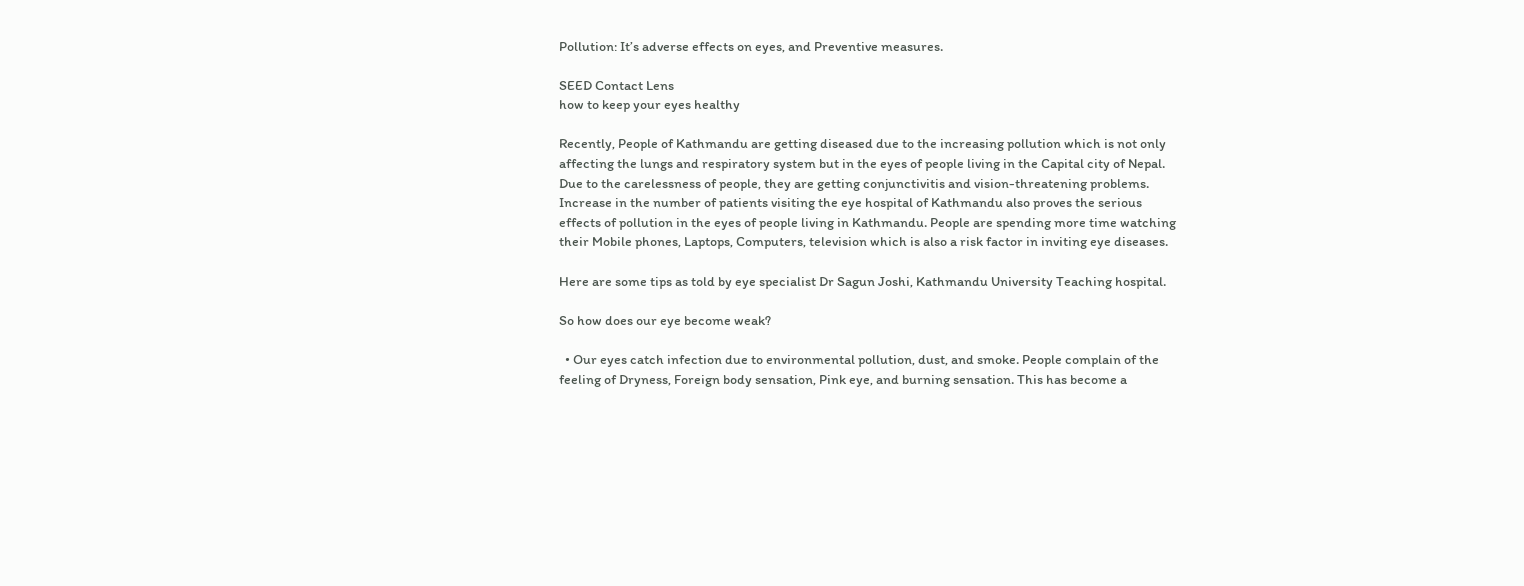Pollution: It’s adverse effects on eyes, and Preventive measures.

SEED Contact Lens
how to keep your eyes healthy

Recently, People of Kathmandu are getting diseased due to the increasing pollution which is not only affecting the lungs and respiratory system but in the eyes of people living in the Capital city of Nepal. Due to the carelessness of people, they are getting conjunctivitis and vision-threatening problems. Increase in the number of patients visiting the eye hospital of Kathmandu also proves the serious effects of pollution in the eyes of people living in Kathmandu. People are spending more time watching their Mobile phones, Laptops, Computers, television which is also a risk factor in inviting eye diseases.

Here are some tips as told by eye specialist Dr Sagun Joshi, Kathmandu University Teaching hospital.

So how does our eye become weak?

  • Our eyes catch infection due to environmental pollution, dust, and smoke. People complain of the feeling of Dryness, Foreign body sensation, Pink eye, and burning sensation. This has become a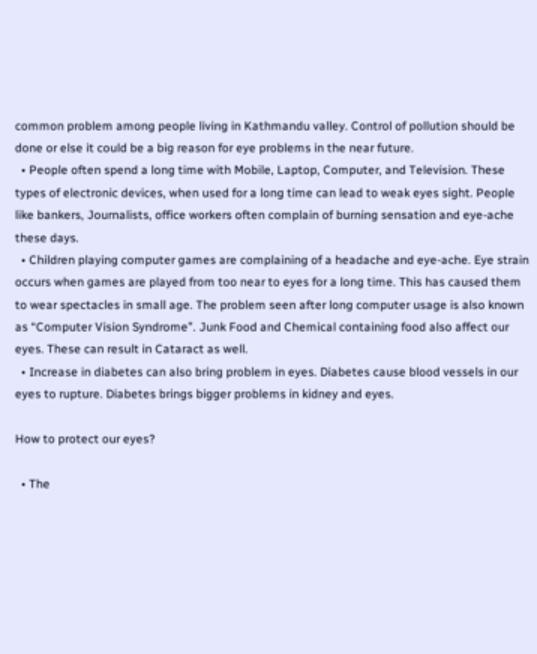common problem among people living in Kathmandu valley. Control of pollution should be done or else it could be a big reason for eye problems in the near future.
  • People often spend a long time with Mobile, Laptop, Computer, and Television. These types of electronic devices, when used for a long time can lead to weak eyes sight. People like bankers, Journalists, office workers often complain of burning sensation and eye-ache these days.
  • Children playing computer games are complaining of a headache and eye-ache. Eye strain occurs when games are played from too near to eyes for a long time. This has caused them to wear spectacles in small age. The problem seen after long computer usage is also known as “Computer Vision Syndrome”. Junk Food and Chemical containing food also affect our eyes. These can result in Cataract as well.
  • Increase in diabetes can also bring problem in eyes. Diabetes cause blood vessels in our eyes to rupture. Diabetes brings bigger problems in kidney and eyes.

How to protect our eyes?

  • The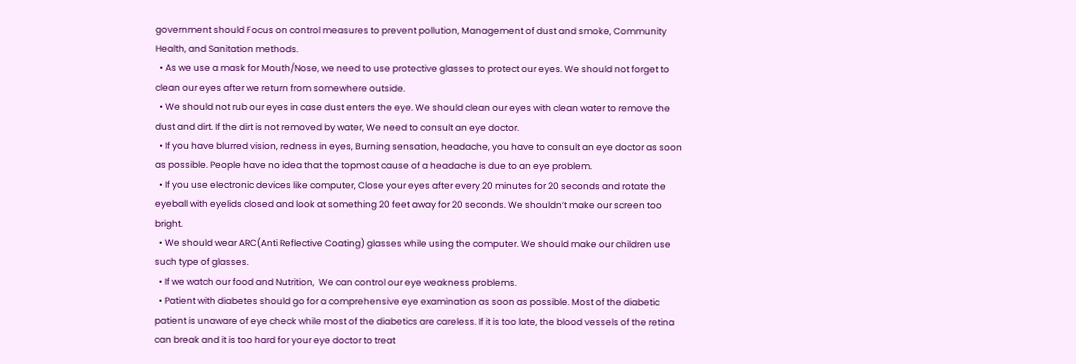government should Focus on control measures to prevent pollution, Management of dust and smoke, Community Health, and Sanitation methods.
  • As we use a mask for Mouth/Nose, we need to use protective glasses to protect our eyes. We should not forget to clean our eyes after we return from somewhere outside.
  • We should not rub our eyes in case dust enters the eye. We should clean our eyes with clean water to remove the dust and dirt. If the dirt is not removed by water, We need to consult an eye doctor.
  • If you have blurred vision, redness in eyes, Burning sensation, headache, you have to consult an eye doctor as soon as possible. People have no idea that the topmost cause of a headache is due to an eye problem.
  • If you use electronic devices like computer, Close your eyes after every 20 minutes for 20 seconds and rotate the eyeball with eyelids closed and look at something 20 feet away for 20 seconds. We shouldn’t make our screen too bright.
  • We should wear ARC(Anti Reflective Coating) glasses while using the computer. We should make our children use such type of glasses.
  • If we watch our food and Nutrition,  We can control our eye weakness problems.
  • Patient with diabetes should go for a comprehensive eye examination as soon as possible. Most of the diabetic patient is unaware of eye check while most of the diabetics are careless. If it is too late, the blood vessels of the retina can break and it is too hard for your eye doctor to treat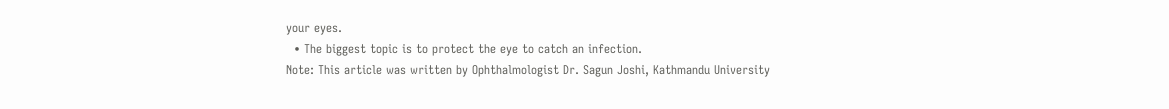your eyes.
  • The biggest topic is to protect the eye to catch an infection.
Note: This article was written by Ophthalmologist Dr. Sagun Joshi, Kathmandu University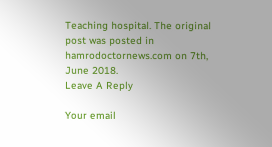Teaching hospital. The original post was posted in hamrodoctornews.com on 7th, June 2018.
Leave A Reply

Your email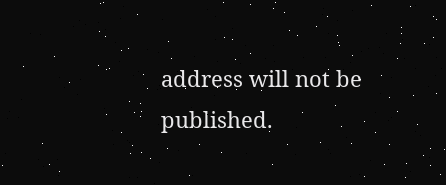address will not be published.